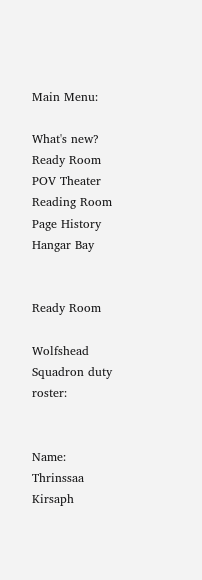Main Menu:

What's new?
Ready Room
POV Theater
Reading Room
Page History
Hangar Bay


Ready Room

Wolfshead Squadron duty roster:


Name: Thrinssaa Kirsaph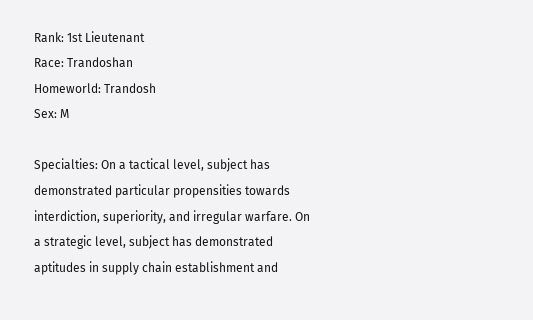Rank: 1st Lieutenant
Race: Trandoshan
Homeworld: Trandosh
Sex: M

Specialties: On a tactical level, subject has demonstrated particular propensities towards interdiction, superiority, and irregular warfare. On a strategic level, subject has demonstrated aptitudes in supply chain establishment and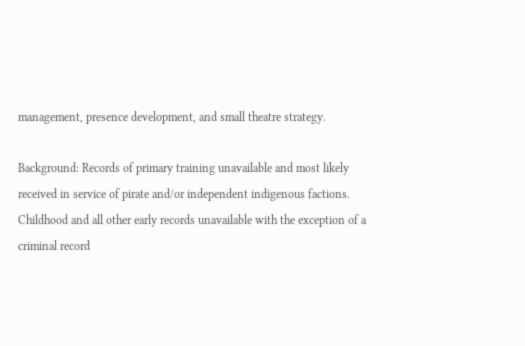management, presence development, and small theatre strategy.

Background: Records of primary training unavailable and most likely received in service of pirate and/or independent indigenous factions. Childhood and all other early records unavailable with the exception of a criminal record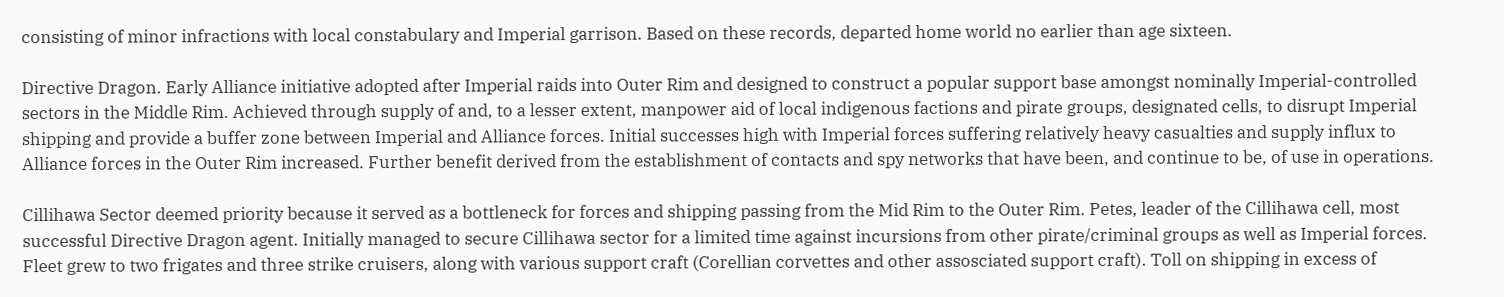consisting of minor infractions with local constabulary and Imperial garrison. Based on these records, departed home world no earlier than age sixteen.

Directive Dragon. Early Alliance initiative adopted after Imperial raids into Outer Rim and designed to construct a popular support base amongst nominally Imperial-controlled sectors in the Middle Rim. Achieved through supply of and, to a lesser extent, manpower aid of local indigenous factions and pirate groups, designated cells, to disrupt Imperial shipping and provide a buffer zone between Imperial and Alliance forces. Initial successes high with Imperial forces suffering relatively heavy casualties and supply influx to Alliance forces in the Outer Rim increased. Further benefit derived from the establishment of contacts and spy networks that have been, and continue to be, of use in operations.

Cillihawa Sector deemed priority because it served as a bottleneck for forces and shipping passing from the Mid Rim to the Outer Rim. Petes, leader of the Cillihawa cell, most successful Directive Dragon agent. Initially managed to secure Cillihawa sector for a limited time against incursions from other pirate/criminal groups as well as Imperial forces. Fleet grew to two frigates and three strike cruisers, along with various support craft (Corellian corvettes and other assosciated support craft). Toll on shipping in excess of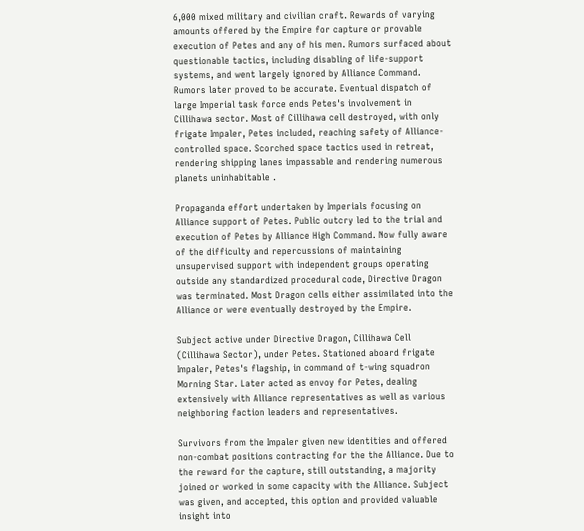6,000 mixed military and civilian craft. Rewards of varying amounts offered by the Empire for capture or provable execution of Petes and any of his men. Rumors surfaced about questionable tactics, including disabling of life-support systems, and went largely ignored by Alliance Command. Rumors later proved to be accurate. Eventual dispatch of large Imperial task force ends Petes's involvement in Cillihawa sector. Most of Cillihawa cell destroyed, with only frigate Impaler, Petes included, reaching safety of Alliance-controlled space. Scorched space tactics used in retreat, rendering shipping lanes impassable and rendering numerous planets uninhabitable .

Propaganda effort undertaken by Imperials focusing on Alliance support of Petes. Public outcry led to the trial and execution of Petes by Alliance High Command. Now fully aware of the difficulty and repercussions of maintaining unsupervised support with independent groups operating outside any standardized procedural code, Directive Dragon was terminated. Most Dragon cells either assimilated into the Alliance or were eventually destroyed by the Empire.

Subject active under Directive Dragon, Cillihawa Cell (Cillihawa Sector), under Petes. Stationed aboard frigate Impaler, Petes's flagship, in command of t-wing squadron Morning Star. Later acted as envoy for Petes, dealing extensively with Alliance representatives as well as various neighboring faction leaders and representatives.

Survivors from the Impaler given new identities and offered non-combat positions contracting for the the Alliance. Due to the reward for the capture, still outstanding, a majority joined or worked in some capacity with the Alliance. Subject was given, and accepted, this option and provided valuable insight into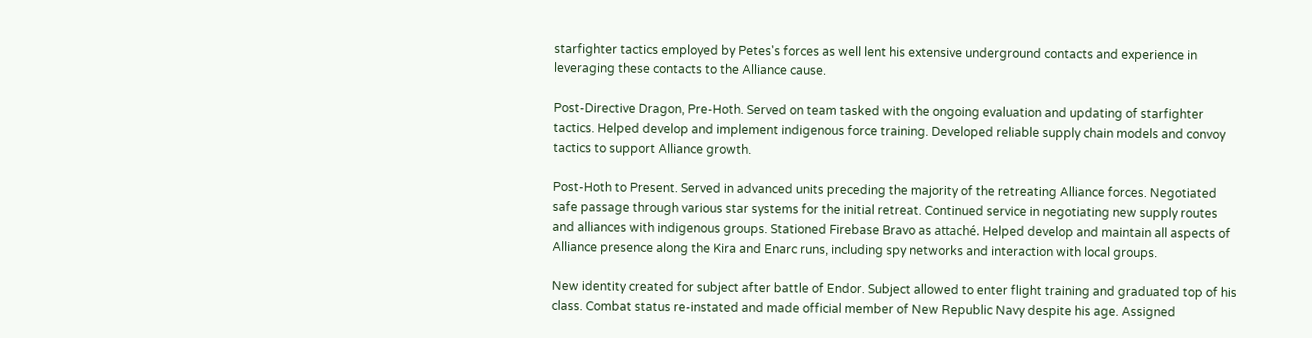starfighter tactics employed by Petes's forces as well lent his extensive underground contacts and experience in leveraging these contacts to the Alliance cause.

Post-Directive Dragon, Pre-Hoth. Served on team tasked with the ongoing evaluation and updating of starfighter tactics. Helped develop and implement indigenous force training. Developed reliable supply chain models and convoy tactics to support Alliance growth.

Post-Hoth to Present. Served in advanced units preceding the majority of the retreating Alliance forces. Negotiated safe passage through various star systems for the initial retreat. Continued service in negotiating new supply routes and alliances with indigenous groups. Stationed Firebase Bravo as attaché. Helped develop and maintain all aspects of Alliance presence along the Kira and Enarc runs, including spy networks and interaction with local groups.

New identity created for subject after battle of Endor. Subject allowed to enter flight training and graduated top of his class. Combat status re-instated and made official member of New Republic Navy despite his age. Assigned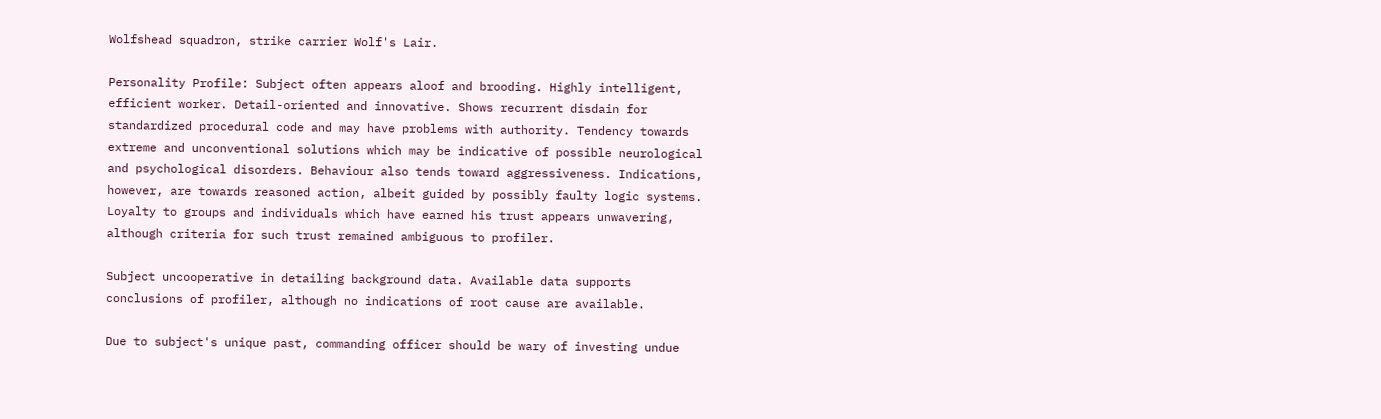Wolfshead squadron, strike carrier Wolf's Lair.

Personality Profile: Subject often appears aloof and brooding. Highly intelligent, efficient worker. Detail-oriented and innovative. Shows recurrent disdain for standardized procedural code and may have problems with authority. Tendency towards extreme and unconventional solutions which may be indicative of possible neurological and psychological disorders. Behaviour also tends toward aggressiveness. Indications, however, are towards reasoned action, albeit guided by possibly faulty logic systems. Loyalty to groups and individuals which have earned his trust appears unwavering, although criteria for such trust remained ambiguous to profiler.

Subject uncooperative in detailing background data. Available data supports conclusions of profiler, although no indications of root cause are available.

Due to subject's unique past, commanding officer should be wary of investing undue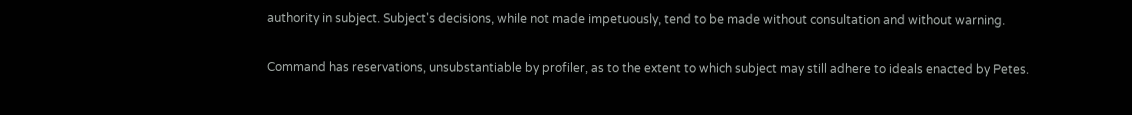authority in subject. Subject's decisions, while not made impetuously, tend to be made without consultation and without warning.

Command has reservations, unsubstantiable by profiler, as to the extent to which subject may still adhere to ideals enacted by Petes.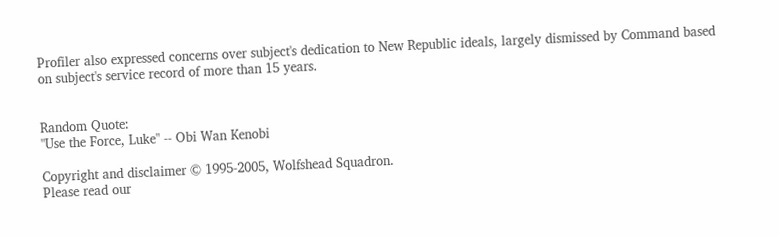Profiler also expressed concerns over subject's dedication to New Republic ideals, largely dismissed by Command based on subject's service record of more than 15 years.


Random Quote:
"Use the Force, Luke" -- Obi Wan Kenobi

Copyright and disclaimer © 1995-2005, Wolfshead Squadron.
Please read our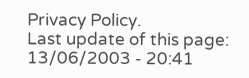Privacy Policy.
Last update of this page: 13/06/2003 - 20:41